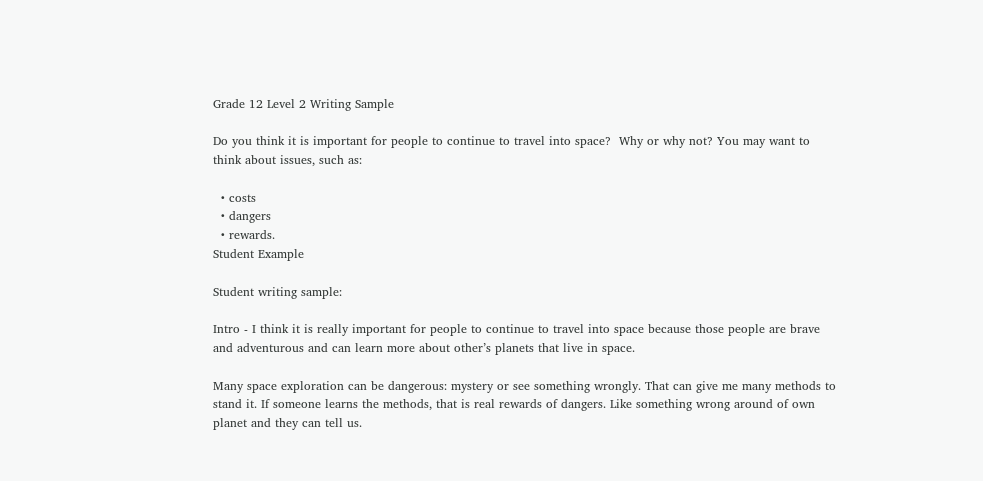Grade 12 Level 2 Writing Sample

Do you think it is important for people to continue to travel into space?  Why or why not? You may want to think about issues, such as:

  • costs
  • dangers
  • rewards.
Student Example

Student writing sample:

Intro - I think it is really important for people to continue to travel into space because those people are brave and adventurous and can learn more about other’s planets that live in space.

Many space exploration can be dangerous: mystery or see something wrongly. That can give me many methods to stand it. If someone learns the methods, that is real rewards of dangers. Like something wrong around of own planet and they can tell us.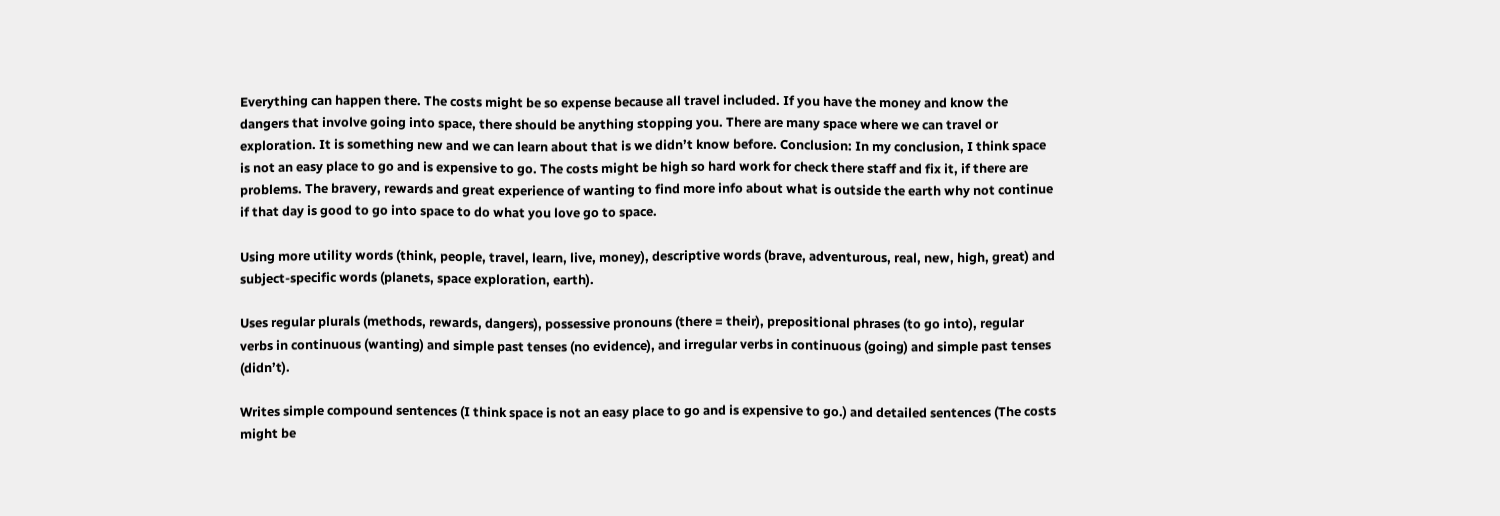Everything can happen there. The costs might be so expense because all travel included. If you have the money and know the dangers that involve going into space, there should be anything stopping you. There are many space where we can travel or exploration. It is something new and we can learn about that is we didn’t know before. Conclusion: In my conclusion, I think space is not an easy place to go and is expensive to go. The costs might be high so hard work for check there staff and fix it, if there are problems. The bravery, rewards and great experience of wanting to find more info about what is outside the earth why not continue if that day is good to go into space to do what you love go to space.

Using more utility words (think, people, travel, learn, live, money), descriptive words (brave, adventurous, real, new, high, great) and subject-specific words (planets, space exploration, earth).

Uses regular plurals (methods, rewards, dangers), possessive pronouns (there = their), prepositional phrases (to go into), regular verbs in continuous (wanting) and simple past tenses (no evidence), and irregular verbs in continuous (going) and simple past tenses (didn’t).

Writes simple compound sentences (I think space is not an easy place to go and is expensive to go.) and detailed sentences (The costs might be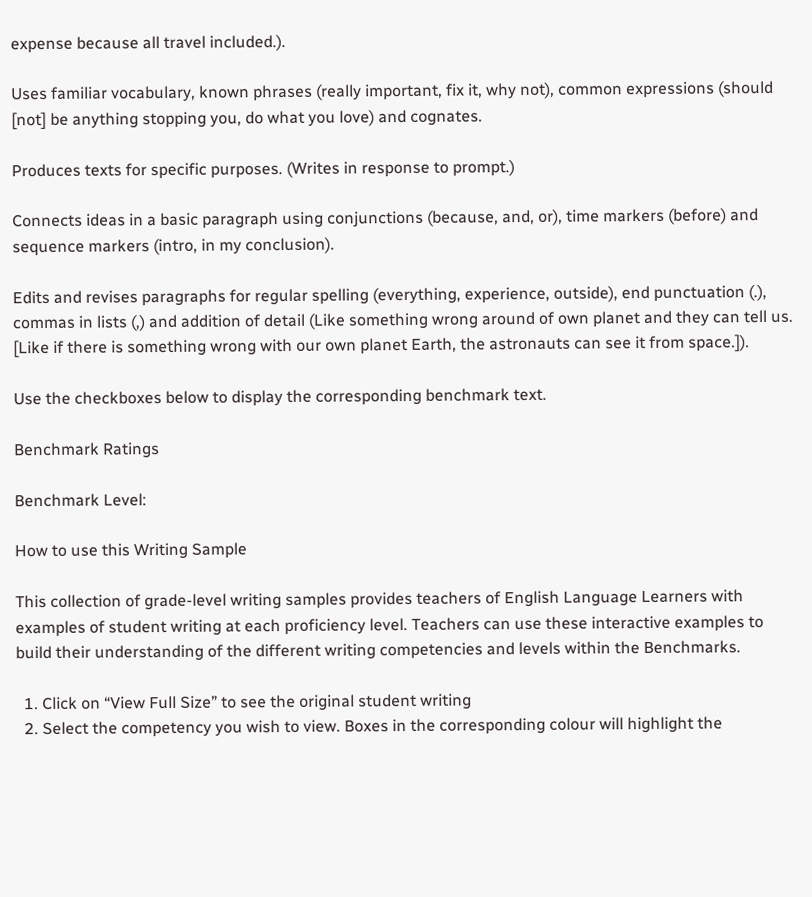expense because all travel included.).

Uses familiar vocabulary, known phrases (really important, fix it, why not), common expressions (should [not] be anything stopping you, do what you love) and cognates.

Produces texts for specific purposes. (Writes in response to prompt.)

Connects ideas in a basic paragraph using conjunctions (because, and, or), time markers (before) and sequence markers (intro, in my conclusion).

Edits and revises paragraphs for regular spelling (everything, experience, outside), end punctuation (.), commas in lists (,) and addition of detail (Like something wrong around of own planet and they can tell us. [Like if there is something wrong with our own planet Earth, the astronauts can see it from space.]).

Use the checkboxes below to display the corresponding benchmark text.

Benchmark Ratings

Benchmark Level:

How to use this Writing Sample

This collection of grade-level writing samples provides teachers of English Language Learners with examples of student writing at each proficiency level. Teachers can use these interactive examples to build their understanding of the different writing competencies and levels within the Benchmarks.

  1. Click on “View Full Size” to see the original student writing
  2. Select the competency you wish to view. Boxes in the corresponding colour will highlight the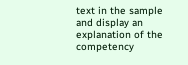text in the sample and display an explanation of the competency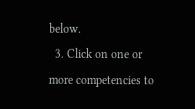below.
  3. Click on one or more competencies to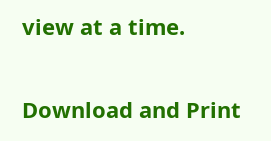view at a time.

Download and Print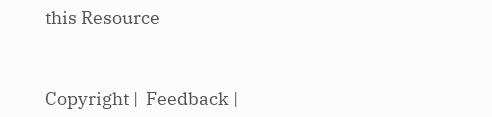this Resource


Copyright |  Feedback |